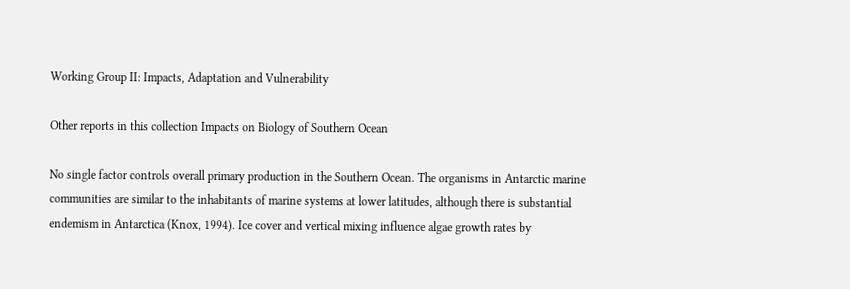Working Group II: Impacts, Adaptation and Vulnerability

Other reports in this collection Impacts on Biology of Southern Ocean

No single factor controls overall primary production in the Southern Ocean. The organisms in Antarctic marine communities are similar to the inhabitants of marine systems at lower latitudes, although there is substantial endemism in Antarctica (Knox, 1994). Ice cover and vertical mixing influence algae growth rates by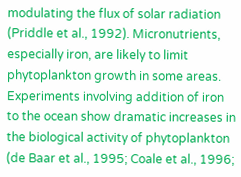modulating the flux of solar radiation (Priddle et al., 1992). Micronutrients, especially iron, are likely to limit phytoplankton growth in some areas. Experiments involving addition of iron to the ocean show dramatic increases in the biological activity of phytoplankton (de Baar et al., 1995; Coale et al., 1996;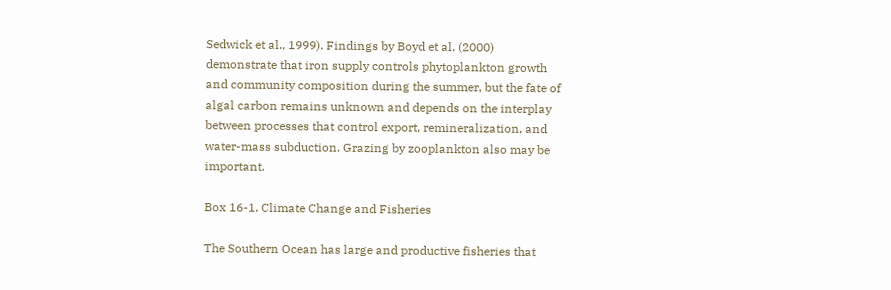Sedwick et al., 1999). Findings by Boyd et al. (2000) demonstrate that iron supply controls phytoplankton growth and community composition during the summer, but the fate of algal carbon remains unknown and depends on the interplay between processes that control export, remineralization, and water-mass subduction. Grazing by zooplankton also may be important.

Box 16-1. Climate Change and Fisheries

The Southern Ocean has large and productive fisheries that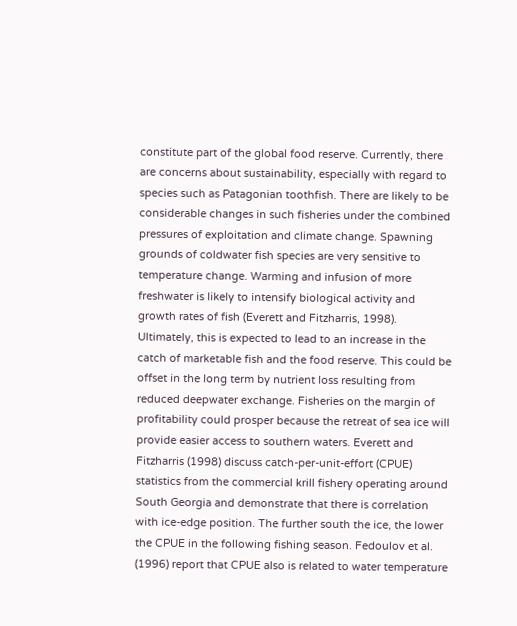constitute part of the global food reserve. Currently, there are concerns about sustainability, especially with regard to species such as Patagonian toothfish. There are likely to be considerable changes in such fisheries under the combined pressures of exploitation and climate change. Spawning grounds of coldwater fish species are very sensitive to temperature change. Warming and infusion of more freshwater is likely to intensify biological activity and growth rates of fish (Everett and Fitzharris, 1998). Ultimately, this is expected to lead to an increase in the catch of marketable fish and the food reserve. This could be offset in the long term by nutrient loss resulting from reduced deepwater exchange. Fisheries on the margin of profitability could prosper because the retreat of sea ice will provide easier access to southern waters. Everett and Fitzharris (1998) discuss catch-per-unit-effort (CPUE) statistics from the commercial krill fishery operating around South Georgia and demonstrate that there is correlation with ice-edge position. The further south the ice, the lower the CPUE in the following fishing season. Fedoulov et al. (1996) report that CPUE also is related to water temperature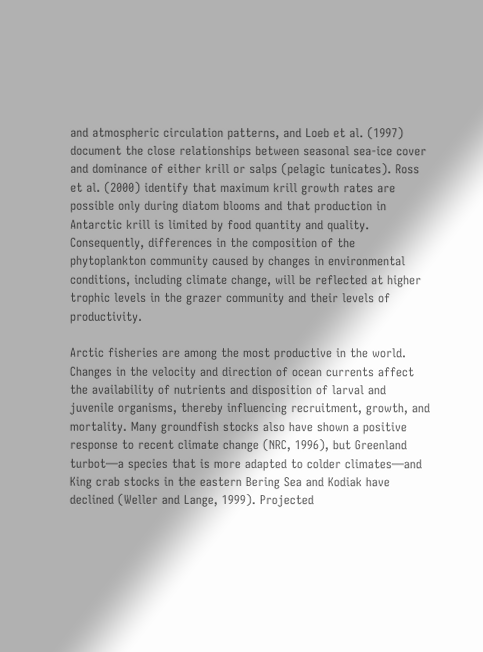and atmospheric circulation patterns, and Loeb et al. (1997) document the close relationships between seasonal sea-ice cover and dominance of either krill or salps (pelagic tunicates). Ross et al. (2000) identify that maximum krill growth rates are possible only during diatom blooms and that production in Antarctic krill is limited by food quantity and quality. Consequently, differences in the composition of the phytoplankton community caused by changes in environmental conditions, including climate change, will be reflected at higher trophic levels in the grazer community and their levels of productivity.

Arctic fisheries are among the most productive in the world. Changes in the velocity and direction of ocean currents affect the availability of nutrients and disposition of larval and juvenile organisms, thereby influencing recruitment, growth, and mortality. Many groundfish stocks also have shown a positive response to recent climate change (NRC, 1996), but Greenland turbot—a species that is more adapted to colder climates—and King crab stocks in the eastern Bering Sea and Kodiak have declined (Weller and Lange, 1999). Projected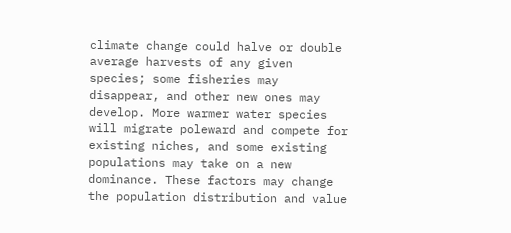climate change could halve or double average harvests of any given species; some fisheries may disappear, and other new ones may develop. More warmer water species will migrate poleward and compete for existing niches, and some existing populations may take on a new dominance. These factors may change the population distribution and value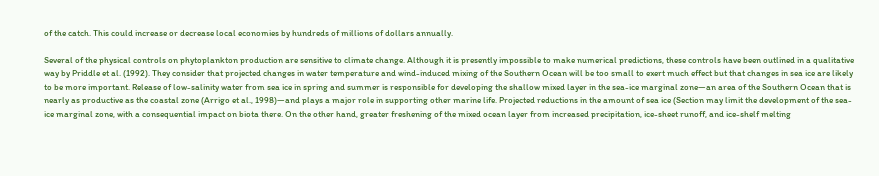of the catch. This could increase or decrease local economies by hundreds of millions of dollars annually.

Several of the physical controls on phytoplankton production are sensitive to climate change. Although it is presently impossible to make numerical predictions, these controls have been outlined in a qualitative way by Priddle et al. (1992). They consider that projected changes in water temperature and wind-induced mixing of the Southern Ocean will be too small to exert much effect but that changes in sea ice are likely to be more important. Release of low-salinity water from sea ice in spring and summer is responsible for developing the shallow mixed layer in the sea-ice marginal zone—an area of the Southern Ocean that is nearly as productive as the coastal zone (Arrigo et al., 1998)—and plays a major role in supporting other marine life. Projected reductions in the amount of sea ice (Section may limit the development of the sea-ice marginal zone, with a consequential impact on biota there. On the other hand, greater freshening of the mixed ocean layer from increased precipitation, ice-sheet runoff, and ice-shelf melting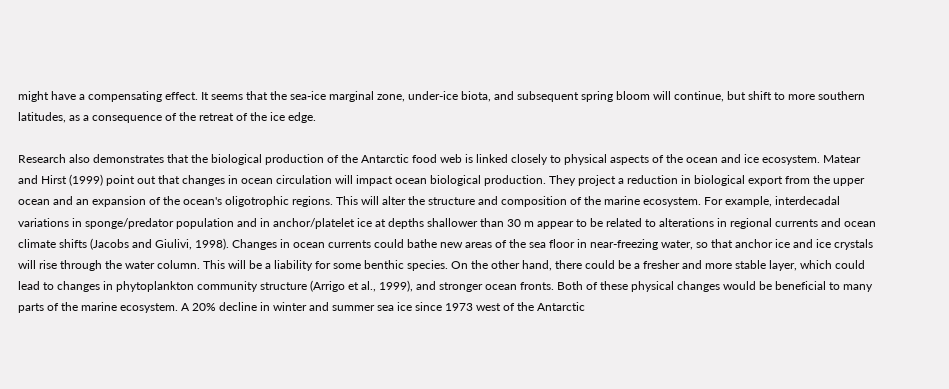might have a compensating effect. It seems that the sea-ice marginal zone, under-ice biota, and subsequent spring bloom will continue, but shift to more southern latitudes, as a consequence of the retreat of the ice edge.

Research also demonstrates that the biological production of the Antarctic food web is linked closely to physical aspects of the ocean and ice ecosystem. Matear and Hirst (1999) point out that changes in ocean circulation will impact ocean biological production. They project a reduction in biological export from the upper ocean and an expansion of the ocean's oligotrophic regions. This will alter the structure and composition of the marine ecosystem. For example, interdecadal variations in sponge/predator population and in anchor/platelet ice at depths shallower than 30 m appear to be related to alterations in regional currents and ocean climate shifts (Jacobs and Giulivi, 1998). Changes in ocean currents could bathe new areas of the sea floor in near-freezing water, so that anchor ice and ice crystals will rise through the water column. This will be a liability for some benthic species. On the other hand, there could be a fresher and more stable layer, which could lead to changes in phytoplankton community structure (Arrigo et al., 1999), and stronger ocean fronts. Both of these physical changes would be beneficial to many parts of the marine ecosystem. A 20% decline in winter and summer sea ice since 1973 west of the Antarctic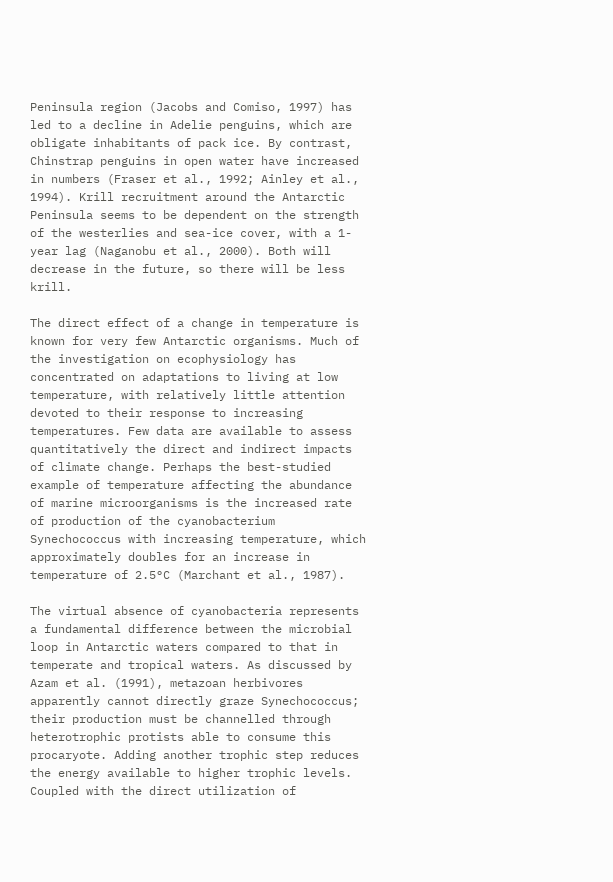Peninsula region (Jacobs and Comiso, 1997) has led to a decline in Adelie penguins, which are obligate inhabitants of pack ice. By contrast, Chinstrap penguins in open water have increased in numbers (Fraser et al., 1992; Ainley et al., 1994). Krill recruitment around the Antarctic Peninsula seems to be dependent on the strength of the westerlies and sea-ice cover, with a 1-year lag (Naganobu et al., 2000). Both will decrease in the future, so there will be less krill.

The direct effect of a change in temperature is known for very few Antarctic organisms. Much of the investigation on ecophysiology has concentrated on adaptations to living at low temperature, with relatively little attention devoted to their response to increasing temperatures. Few data are available to assess quantitatively the direct and indirect impacts of climate change. Perhaps the best-studied example of temperature affecting the abundance of marine microorganisms is the increased rate of production of the cyanobacterium Synechococcus with increasing temperature, which approximately doubles for an increase in temperature of 2.5°C (Marchant et al., 1987).

The virtual absence of cyanobacteria represents a fundamental difference between the microbial loop in Antarctic waters compared to that in temperate and tropical waters. As discussed by Azam et al. (1991), metazoan herbivores apparently cannot directly graze Synechococcus; their production must be channelled through heterotrophic protists able to consume this procaryote. Adding another trophic step reduces the energy available to higher trophic levels. Coupled with the direct utilization of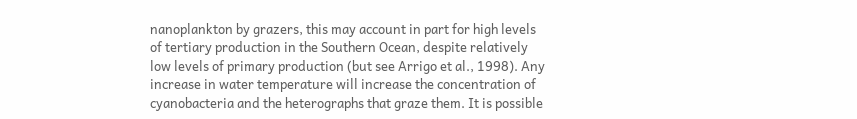nanoplankton by grazers, this may account in part for high levels of tertiary production in the Southern Ocean, despite relatively low levels of primary production (but see Arrigo et al., 1998). Any increase in water temperature will increase the concentration of cyanobacteria and the heterographs that graze them. It is possible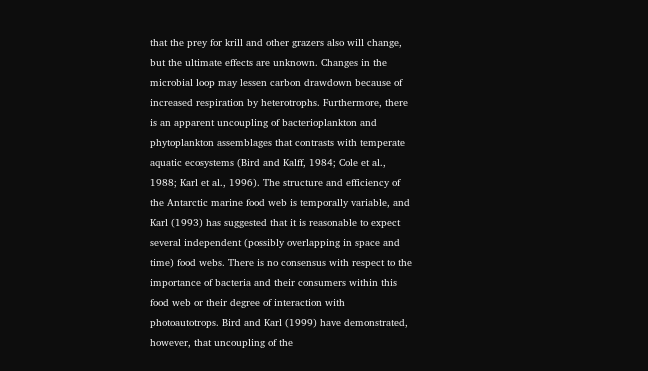that the prey for krill and other grazers also will change, but the ultimate effects are unknown. Changes in the microbial loop may lessen carbon drawdown because of increased respiration by heterotrophs. Furthermore, there is an apparent uncoupling of bacterioplankton and phytoplankton assemblages that contrasts with temperate aquatic ecosystems (Bird and Kalff, 1984; Cole et al., 1988; Karl et al., 1996). The structure and efficiency of the Antarctic marine food web is temporally variable, and Karl (1993) has suggested that it is reasonable to expect several independent (possibly overlapping in space and time) food webs. There is no consensus with respect to the importance of bacteria and their consumers within this food web or their degree of interaction with photoautotrops. Bird and Karl (1999) have demonstrated, however, that uncoupling of the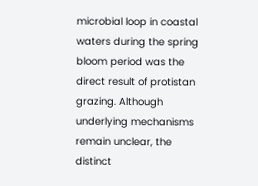microbial loop in coastal waters during the spring bloom period was the direct result of protistan grazing. Although underlying mechanisms remain unclear, the distinct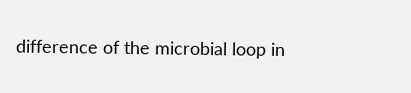difference of the microbial loop in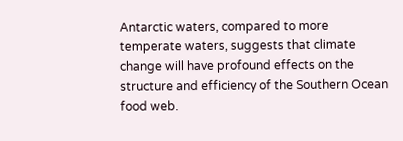Antarctic waters, compared to more temperate waters, suggests that climate change will have profound effects on the structure and efficiency of the Southern Ocean food web.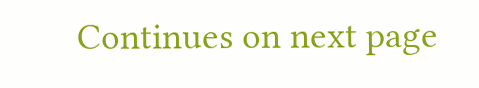Continues on next page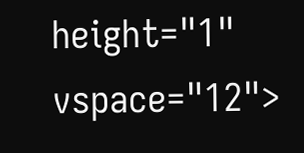height="1" vspace="12">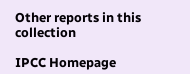Other reports in this collection

IPCC Homepage